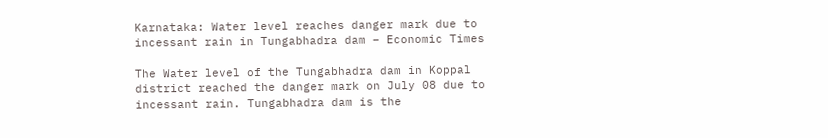Karnataka: Water level reaches danger mark due to incessant rain in Tungabhadra dam – Economic Times

The Water level of the Tungabhadra dam in Koppal district reached the danger mark on July 08 due to incessant rain. Tungabhadra dam is the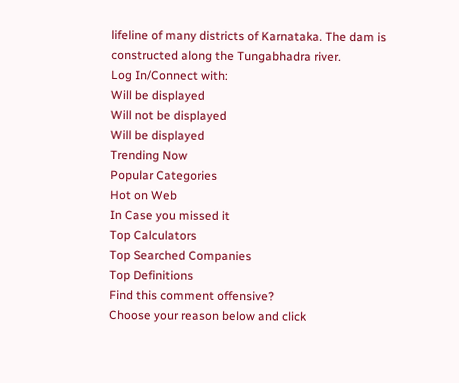lifeline of many districts of Karnataka. The dam is constructed along the Tungabhadra river.
Log In/Connect with:
Will be displayed
Will not be displayed
Will be displayed
Trending Now
Popular Categories
Hot on Web
In Case you missed it
Top Calculators
Top Searched Companies
Top Definitions
Find this comment offensive?
Choose your reason below and click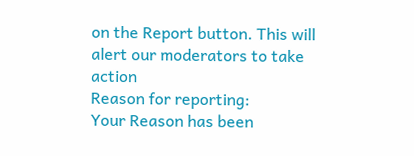on the Report button. This will alert our moderators to take action
Reason for reporting:
Your Reason has been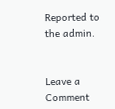Reported to the admin.


Leave a Comment